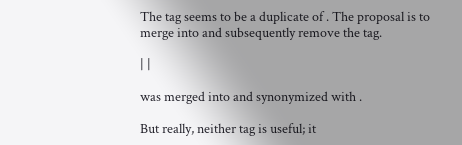The tag seems to be a duplicate of . The proposal is to merge into and subsequently remove the tag.

| |

was merged into and synonymized with .

But really, neither tag is useful; it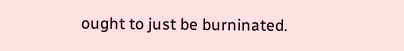ought to just be burninated.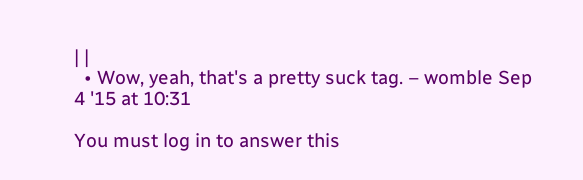| |
  • Wow, yeah, that's a pretty suck tag. – womble Sep 4 '15 at 10:31

You must log in to answer this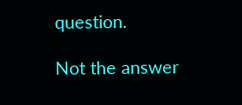question.

Not the answer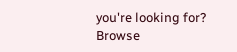you're looking for? Browse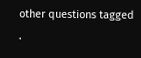other questions tagged .